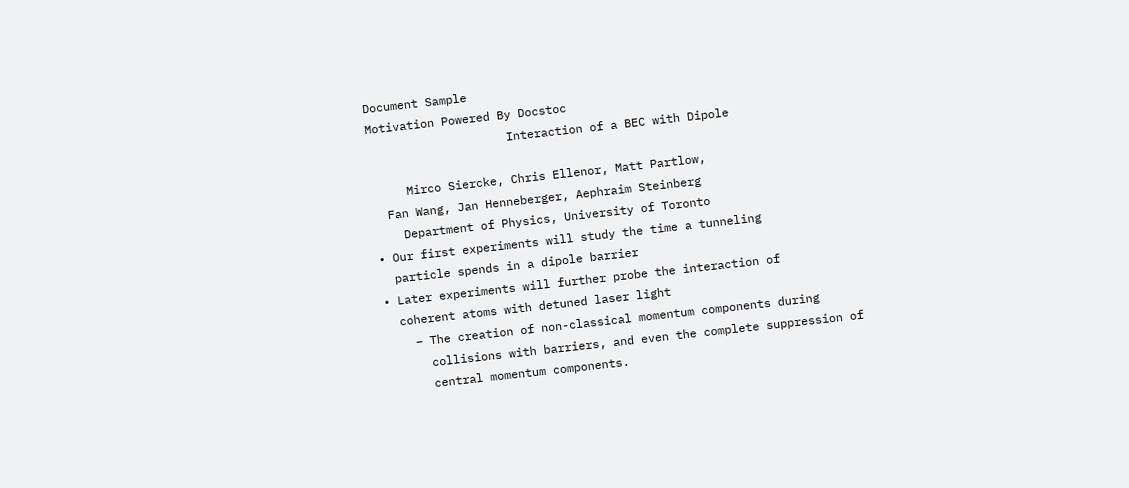Document Sample
Motivation Powered By Docstoc
                    Interaction of a BEC with Dipole

     Mirco Siercke, Chris Ellenor, Matt Partlow,
  Fan Wang, Jan Henneberger, Aephraim Steinberg
    Department of Physics, University of Toronto
• Our first experiments will study the time a tunneling
  particle spends in a dipole barrier
• Later experiments will further probe the interaction of
  coherent atoms with detuned laser light
    – The creation of non-classical momentum components during
      collisions with barriers, and even the complete suppression of
      central momentum components.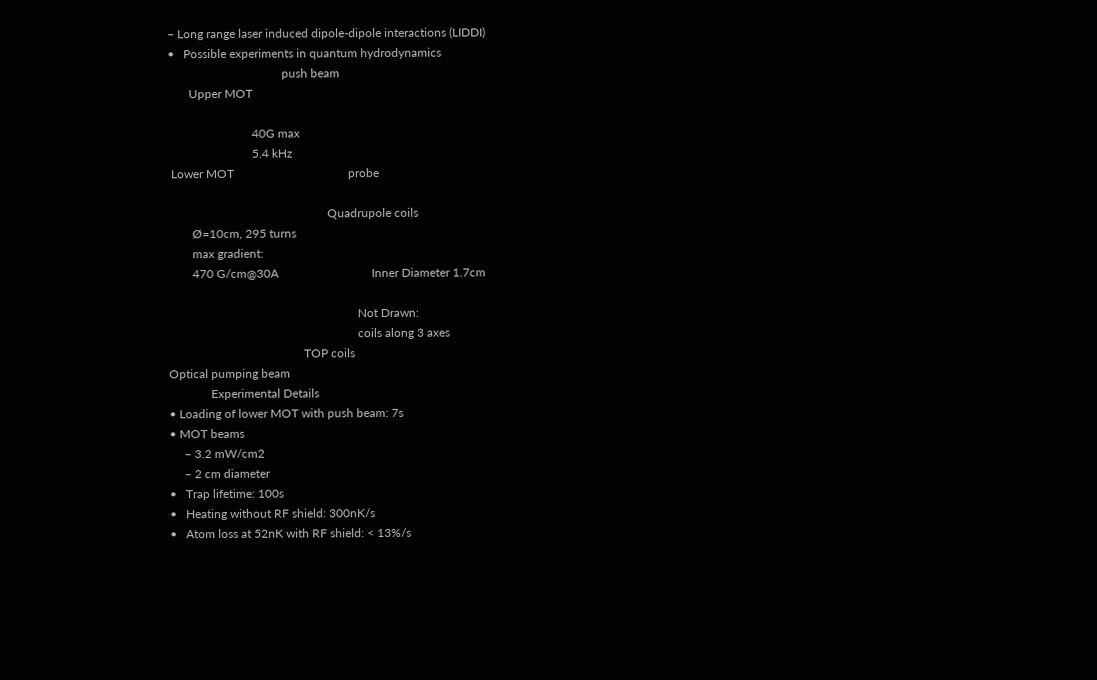– Long range laser induced dipole-dipole interactions (LIDDI)
•   Possible experiments in quantum hydrodynamics
                                      push beam
       Upper MOT

                            40G max
                            5.4 kHz
 Lower MOT                                      probe

                                                     Quadrupole coils
        Ø=10cm, 295 turns
        max gradient:
        470 G/cm@30A                               Inner Diameter 1.7cm

                                                               Not Drawn:
                                                               coils along 3 axes
                                             TOP coils
Optical pumping beam
              Experimental Details
• Loading of lower MOT with push beam: 7s
• MOT beams
     – 3.2 mW/cm2
     – 2 cm diameter
•   Trap lifetime: 100s
•   Heating without RF shield: 300nK/s
•   Atom loss at 52nK with RF shield: < 13%/s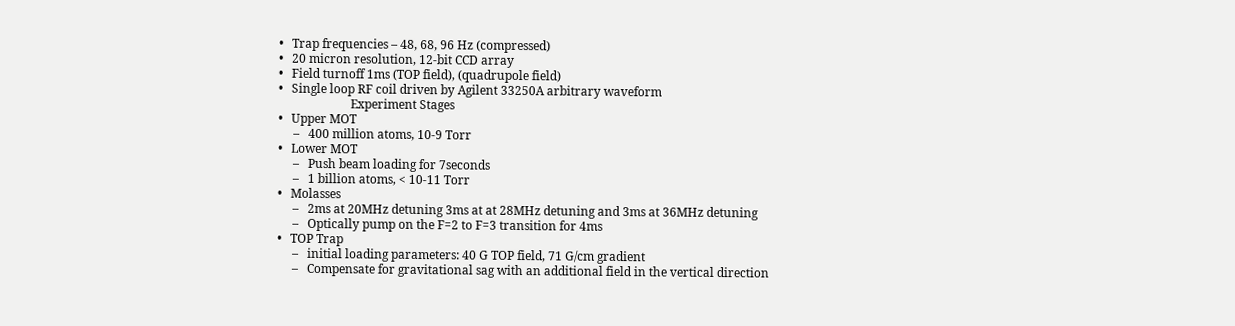•   Trap frequencies – 48, 68, 96 Hz (compressed)
•   20 micron resolution, 12-bit CCD array
•   Field turnoff 1ms (TOP field), (quadrupole field)
•   Single loop RF coil driven by Agilent 33250A arbitrary waveform
                        Experiment Stages
•   Upper MOT
     –   400 million atoms, 10-9 Torr
•   Lower MOT
     –   Push beam loading for 7seconds
     –   1 billion atoms, < 10-11 Torr
•   Molasses
     –   2ms at 20MHz detuning 3ms at at 28MHz detuning and 3ms at 36MHz detuning
     –   Optically pump on the F=2 to F=3 transition for 4ms
•   TOP Trap
     –   initial loading parameters: 40 G TOP field, 71 G/cm gradient
     –   Compensate for gravitational sag with an additional field in the vertical direction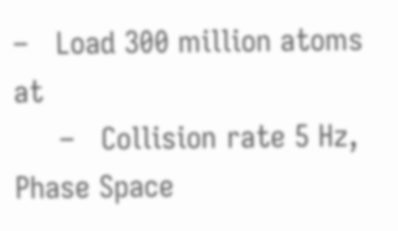–   Load 300 million atoms at
     –   Collision rate 5 Hz, Phase Space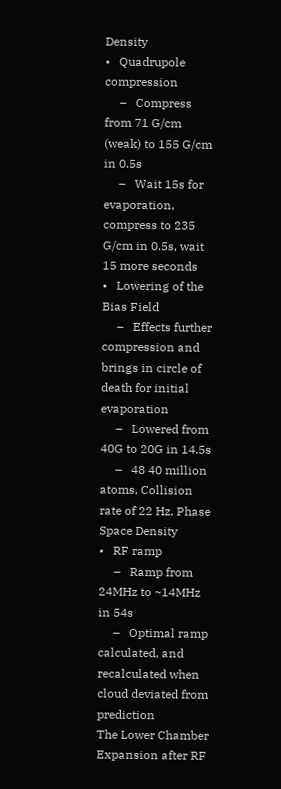Density
•   Quadrupole compression
     –   Compress from 71 G/cm (weak) to 155 G/cm in 0.5s
     –   Wait 15s for evaporation, compress to 235 G/cm in 0.5s, wait 15 more seconds
•   Lowering of the Bias Field
     –   Effects further compression and brings in circle of death for initial evaporation
     –   Lowered from 40G to 20G in 14.5s
     –   48 40 million atoms, Collision rate of 22 Hz, Phase Space Density
•   RF ramp
     –   Ramp from 24MHz to ~14MHz in 54s
     –   Optimal ramp calculated, and recalculated when cloud deviated from prediction
The Lower Chamber
Expansion after RF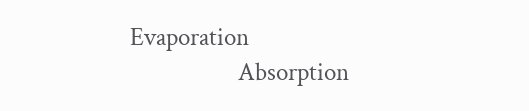Evaporation
                  Absorption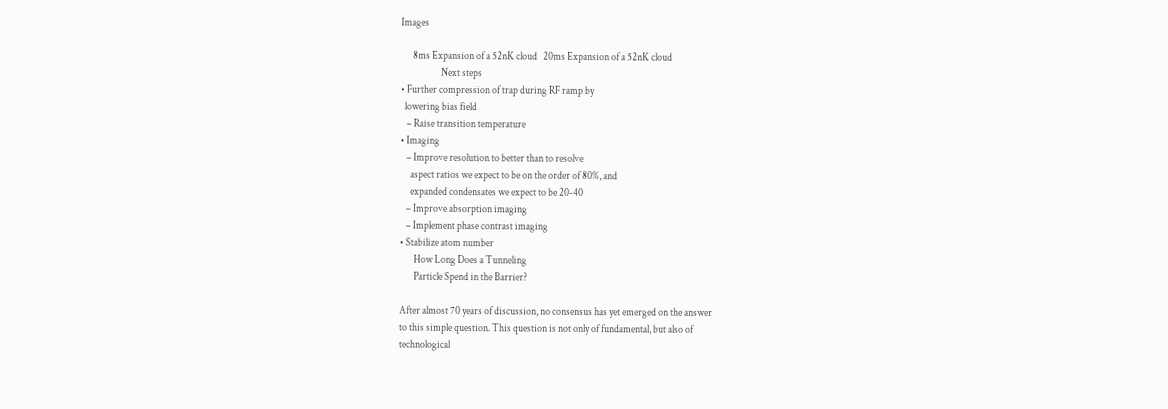Images

      8ms Expansion of a 52nK cloud   20ms Expansion of a 52nK cloud
                    Next steps
• Further compression of trap during RF ramp by
  lowering bias field
   – Raise transition temperature
• Imaging
   – Improve resolution to better than to resolve
     aspect ratios we expect to be on the order of 80%, and
     expanded condensates we expect to be 20-40
   – Improve absorption imaging
   – Implement phase contrast imaging
• Stabilize atom number
       How Long Does a Tunneling
       Particle Spend in the Barrier?

After almost 70 years of discussion, no consensus has yet emerged on the answer
to this simple question. This question is not only of fundamental, but also of
technological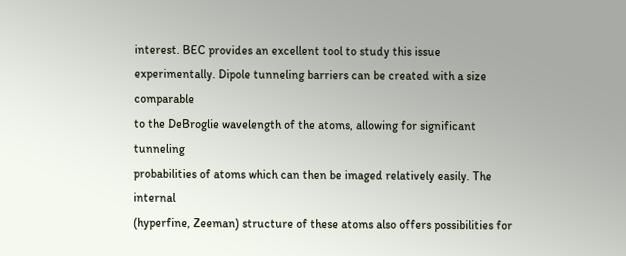interest. BEC provides an excellent tool to study this issue
experimentally. Dipole tunneling barriers can be created with a size comparable
to the DeBroglie wavelength of the atoms, allowing for significant tunneling
probabilities of atoms which can then be imaged relatively easily. The internal
(hyperfine, Zeeman) structure of these atoms also offers possibilities for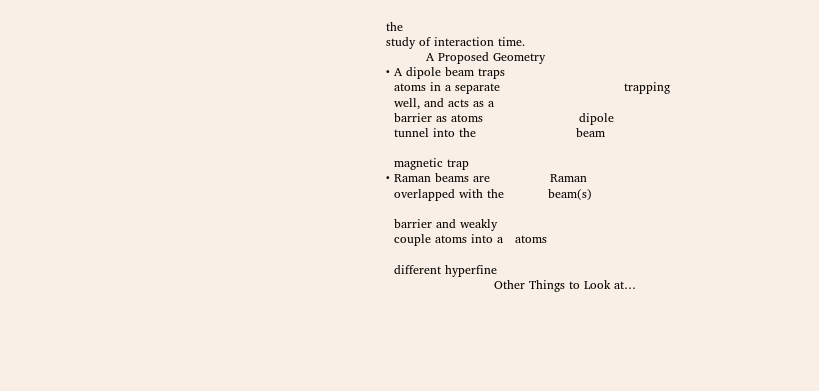the
study of interaction time.
          A Proposed Geometry
• A dipole beam traps
  atoms in a separate                               trapping
  well, and acts as a
  barrier as atoms                        dipole
  tunnel into the                         beam

  magnetic trap
• Raman beams are               Raman
  overlapped with the           beam(s)

  barrier and weakly
  couple atoms into a   atoms

  different hyperfine
                           Other Things to Look at…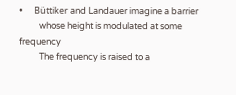•      Büttiker and Landauer imagine a barrier
          whose height is modulated at some frequency
          The frequency is raised to a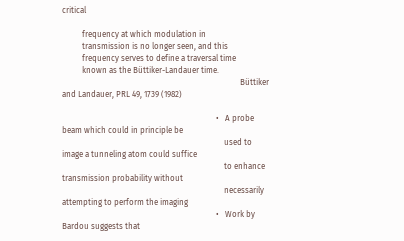critical

          frequency at which modulation in
          transmission is no longer seen, and this
          frequency serves to define a traversal time
          known as the Büttiker-Landauer time.
                                                                                         Büttiker and Landauer, PRL 49, 1739 (1982)

                                                                             •   A probe beam which could in principle be
                                                                                 used to image a tunneling atom could suffice
                                                                                 to enhance transmission probability without
                                                                                 necessarily attempting to perform the imaging
                                                                             •   Work by Bardou suggests that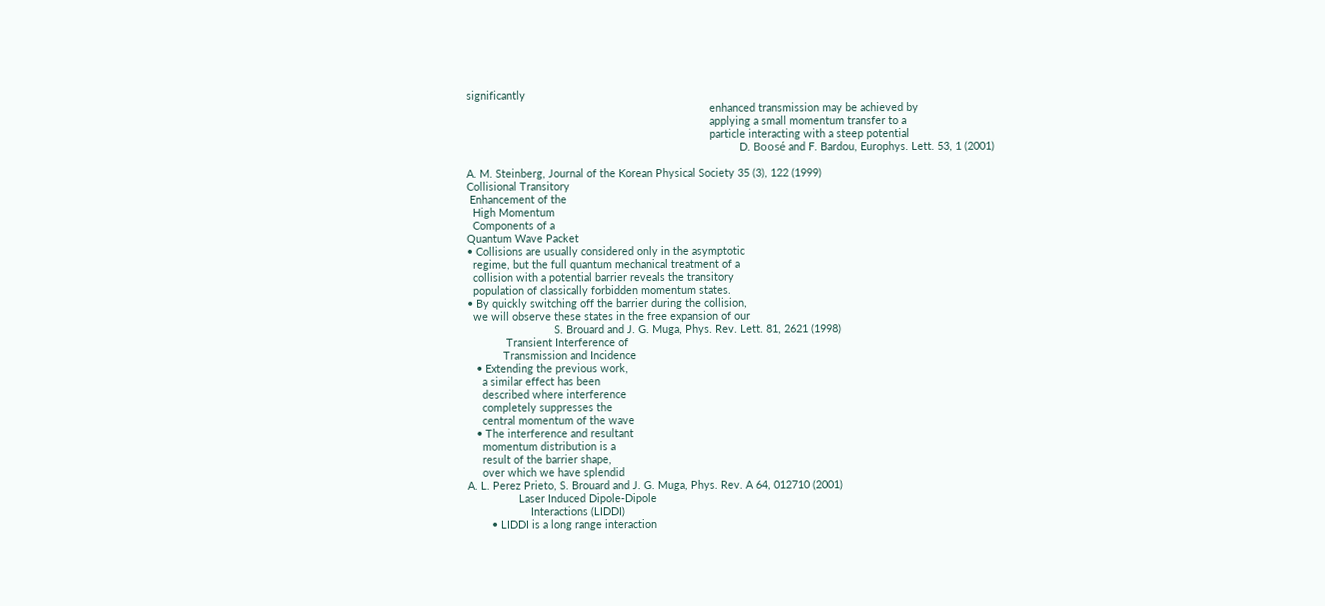significantly
                                                                                 enhanced transmission may be achieved by
                                                                                 applying a small momentum transfer to a
                                                                                 particle interacting with a steep potential
                                                                                           D. Boosé and F. Bardou, Europhys. Lett. 53, 1 (2001)

A. M. Steinberg, Journal of the Korean Physical Society 35 (3), 122 (1999)
Collisional Transitory
 Enhancement of the
  High Momentum
  Components of a
Quantum Wave Packet
• Collisions are usually considered only in the asymptotic
  regime, but the full quantum mechanical treatment of a
  collision with a potential barrier reveals the transitory
  population of classically forbidden momentum states.
• By quickly switching off the barrier during the collision,
  we will observe these states in the free expansion of our
                             S. Brouard and J. G. Muga, Phys. Rev. Lett. 81, 2621 (1998)
             Transient Interference of
            Transmission and Incidence
   • Extending the previous work,
     a similar effect has been
     described where interference
     completely suppresses the
     central momentum of the wave
   • The interference and resultant
     momentum distribution is a
     result of the barrier shape,
     over which we have splendid
A. L. Perez Prieto, S. Brouard and J. G. Muga, Phys. Rev. A 64, 012710 (2001)
                 Laser Induced Dipole-Dipole
                     Interactions (LIDDI)
        • LIDDI is a long range interaction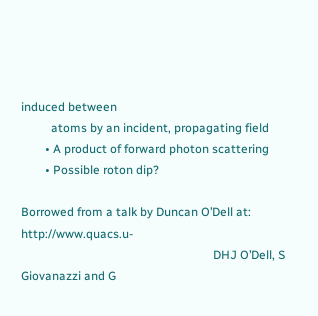induced between
          atoms by an incident, propagating field
        • A product of forward photon scattering
        • Possible roton dip?

Borrowed from a talk by Duncan O’Dell at: http://www.quacs.u-
                                                                DHJ O’Dell, S Giovanazzi and G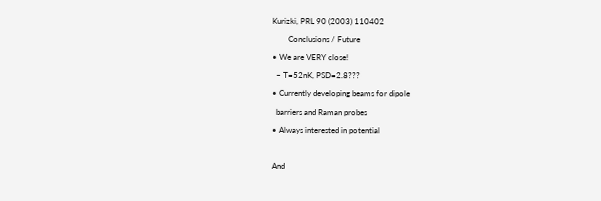Kurizki, PRL 90 (2003) 110402
        Conclusions / Future
• We are VERY close!
  – T=52nK, PSD=2.8???
• Currently developing beams for dipole
  barriers and Raman probes
• Always interested in potential

And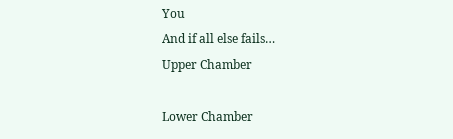You
And if all else fails…
Upper Chamber

Lower Chamber